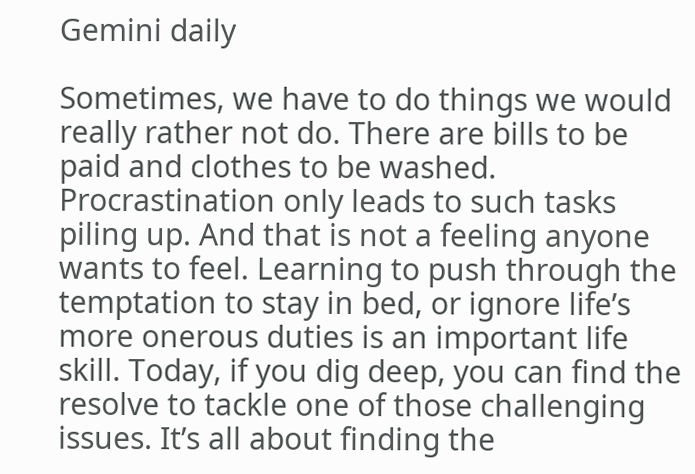Gemini daily

Sometimes, we have to do things we would really rather not do. There are bills to be paid and clothes to be washed. Procrastination only leads to such tasks piling up. And that is not a feeling anyone wants to feel. Learning to push through the temptation to stay in bed, or ignore life’s more onerous duties is an important life skill. Today, if you dig deep, you can find the resolve to tackle one of those challenging issues. It’s all about finding the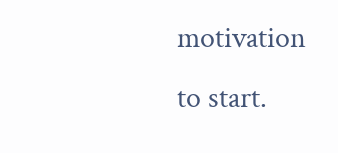motivation to start.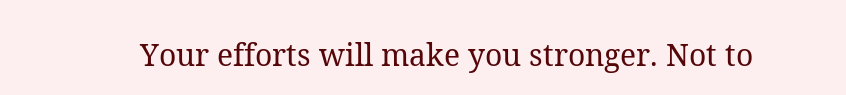Your efforts will make you stronger. Not to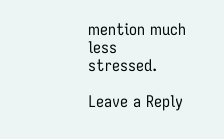mention much less stressed.

Leave a Reply